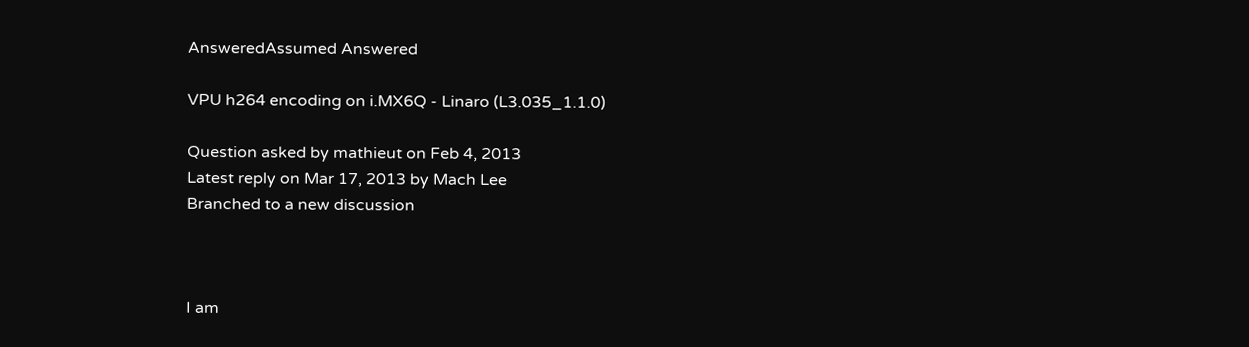AnsweredAssumed Answered

VPU h264 encoding on i.MX6Q - Linaro (L3.035_1.1.0)

Question asked by mathieut on Feb 4, 2013
Latest reply on Mar 17, 2013 by Mach Lee
Branched to a new discussion



I am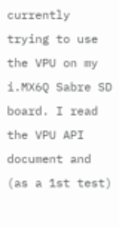currently trying to use the VPU on my i.MX6Q Sabre SD board. I read the VPU API document and (as a 1st test)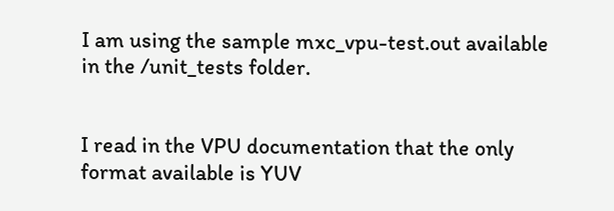I am using the sample mxc_vpu-test.out available in the /unit_tests folder.


I read in the VPU documentation that the only format available is YUV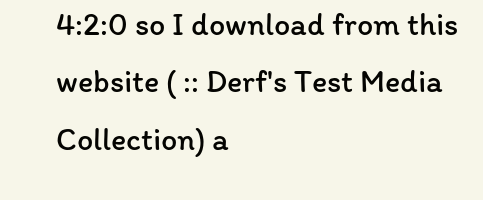4:2:0 so I download from this website ( :: Derf's Test Media Collection) a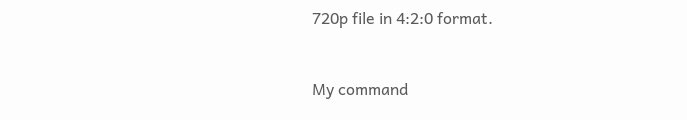720p file in 4:2:0 format.


My command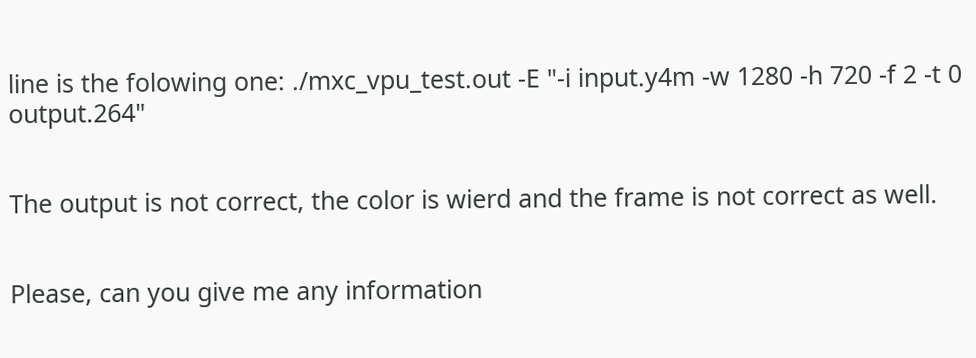line is the folowing one: ./mxc_vpu_test.out -E "-i input.y4m -w 1280 -h 720 -f 2 -t 0 output.264"


The output is not correct, the color is wierd and the frame is not correct as well.


Please, can you give me any information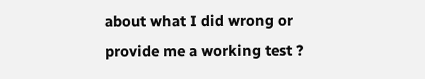about what I did wrong or provide me a working test ?